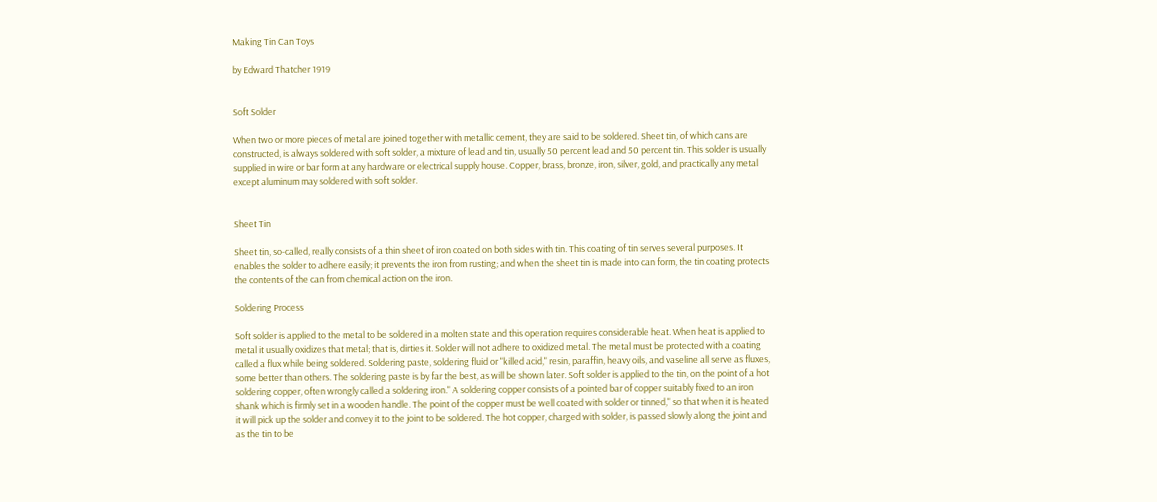Making Tin Can Toys

by Edward Thatcher 1919


Soft Solder

When two or more pieces of metal are joined together with metallic cement, they are said to be soldered. Sheet tin, of which cans are constructed, is always soldered with soft solder, a mixture of lead and tin, usually 50 percent lead and 50 percent tin. This solder is usually supplied in wire or bar form at any hardware or electrical supply house. Copper, brass, bronze, iron, silver, gold, and practically any metal except aluminum may soldered with soft solder.


Sheet Tin

Sheet tin, so-called, really consists of a thin sheet of iron coated on both sides with tin. This coating of tin serves several purposes. It enables the solder to adhere easily; it prevents the iron from rusting; and when the sheet tin is made into can form, the tin coating protects the contents of the can from chemical action on the iron.

Soldering Process

Soft solder is applied to the metal to be soldered in a molten state and this operation requires considerable heat. When heat is applied to metal it usually oxidizes that metal; that is, dirties it. Solder will not adhere to oxidized metal. The metal must be protected with a coating called a flux while being soldered. Soldering paste, soldering fluid or "killed acid," resin, paraffin, heavy oils, and vaseline all serve as fluxes, some better than others. The soldering paste is by far the best, as will be shown later. Soft solder is applied to the tin, on the point of a hot soldering copper, often wrongly called a soldering iron." A soldering copper consists of a pointed bar of copper suitably fixed to an iron shank which is firmly set in a wooden handle. The point of the copper must be well coated with solder or tinned," so that when it is heated it will pick up the solder and convey it to the joint to be soldered. The hot copper, charged with solder, is passed slowly along the joint and as the tin to be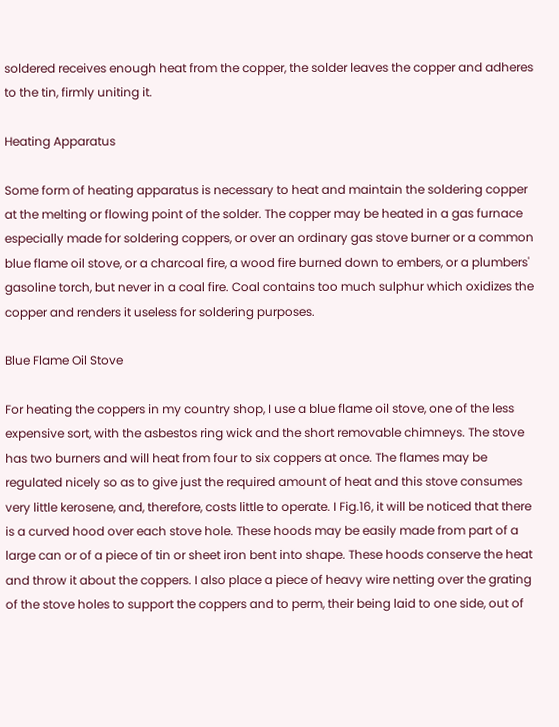soldered receives enough heat from the copper, the solder leaves the copper and adheres to the tin, firmly uniting it.

Heating Apparatus

Some form of heating apparatus is necessary to heat and maintain the soldering copper at the melting or flowing point of the solder. The copper may be heated in a gas furnace especially made for soldering coppers, or over an ordinary gas stove burner or a common blue flame oil stove, or a charcoal fire, a wood fire burned down to embers, or a plumbers' gasoline torch, but never in a coal fire. Coal contains too much sulphur which oxidizes the copper and renders it useless for soldering purposes.

Blue Flame Oil Stove

For heating the coppers in my country shop, I use a blue flame oil stove, one of the less expensive sort, with the asbestos ring wick and the short removable chimneys. The stove has two burners and will heat from four to six coppers at once. The flames may be regulated nicely so as to give just the required amount of heat and this stove consumes very little kerosene, and, therefore, costs little to operate. I Fig.16, it will be noticed that there is a curved hood over each stove hole. These hoods may be easily made from part of a large can or of a piece of tin or sheet iron bent into shape. These hoods conserve the heat and throw it about the coppers. I also place a piece of heavy wire netting over the grating of the stove holes to support the coppers and to perm, their being laid to one side, out of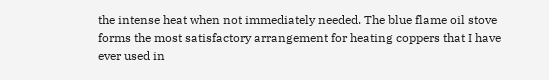the intense heat when not immediately needed. The blue flame oil stove forms the most satisfactory arrangement for heating coppers that I have ever used in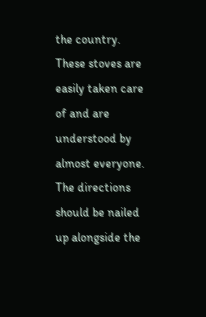the country. These stoves are easily taken care of and are understood by almost everyone. The directions should be nailed up alongside the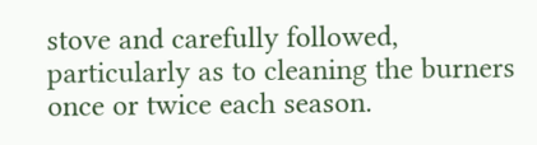stove and carefully followed, particularly as to cleaning the burners once or twice each season.